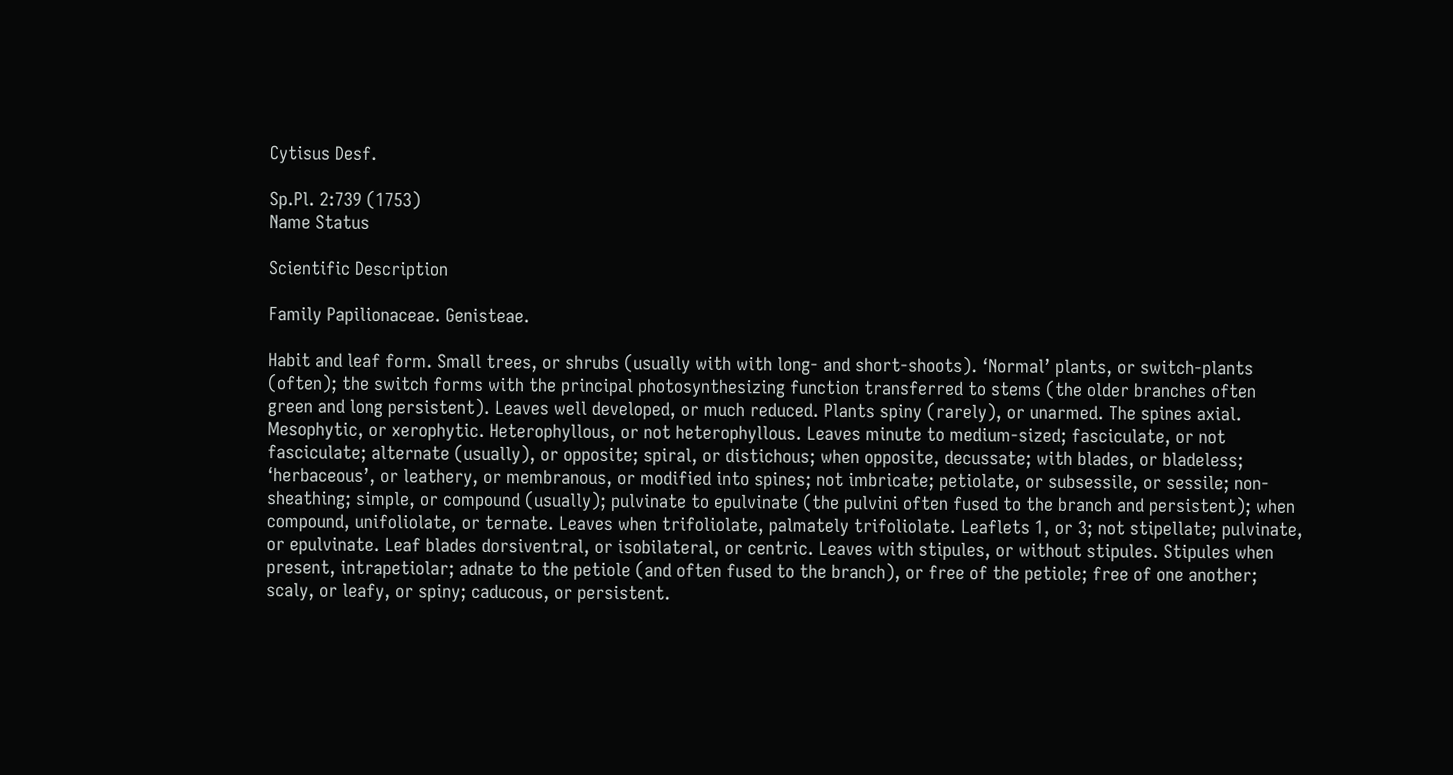Cytisus Desf.

Sp.Pl. 2:739 (1753)
Name Status

Scientific Description

Family Papilionaceae. Genisteae.

Habit and leaf form. Small trees, or shrubs (usually with with long- and short-shoots). ‘Normal’ plants, or switch-plants (often); the switch forms with the principal photosynthesizing function transferred to stems (the older branches often green and long persistent). Leaves well developed, or much reduced. Plants spiny (rarely), or unarmed. The spines axial. Mesophytic, or xerophytic. Heterophyllous, or not heterophyllous. Leaves minute to medium-sized; fasciculate, or not fasciculate; alternate (usually), or opposite; spiral, or distichous; when opposite, decussate; with blades, or bladeless; ‘herbaceous’, or leathery, or membranous, or modified into spines; not imbricate; petiolate, or subsessile, or sessile; non-sheathing; simple, or compound (usually); pulvinate to epulvinate (the pulvini often fused to the branch and persistent); when compound, unifoliolate, or ternate. Leaves when trifoliolate, palmately trifoliolate. Leaflets 1, or 3; not stipellate; pulvinate, or epulvinate. Leaf blades dorsiventral, or isobilateral, or centric. Leaves with stipules, or without stipules. Stipules when present, intrapetiolar; adnate to the petiole (and often fused to the branch), or free of the petiole; free of one another; scaly, or leafy, or spiny; caducous, or persistent.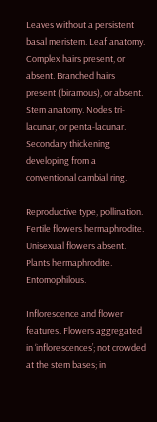Leaves without a persistent basal meristem. Leaf anatomy. Complex hairs present, or absent. Branched hairs present (biramous), or absent. Stem anatomy. Nodes tri-lacunar, or penta-lacunar. Secondary thickening developing from a conventional cambial ring.

Reproductive type, pollination. Fertile flowers hermaphrodite. Unisexual flowers absent. Plants hermaphrodite. Entomophilous.

Inflorescence and flower features. Flowers aggregated in ‘inflorescences’; not crowded at the stem bases; in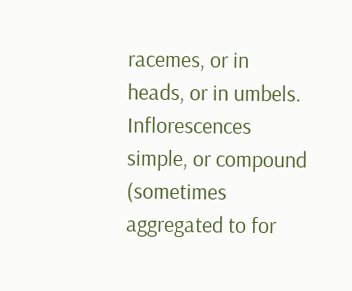racemes, or in heads, or in umbels. Inflorescences simple, or compound (sometimes aggregated to for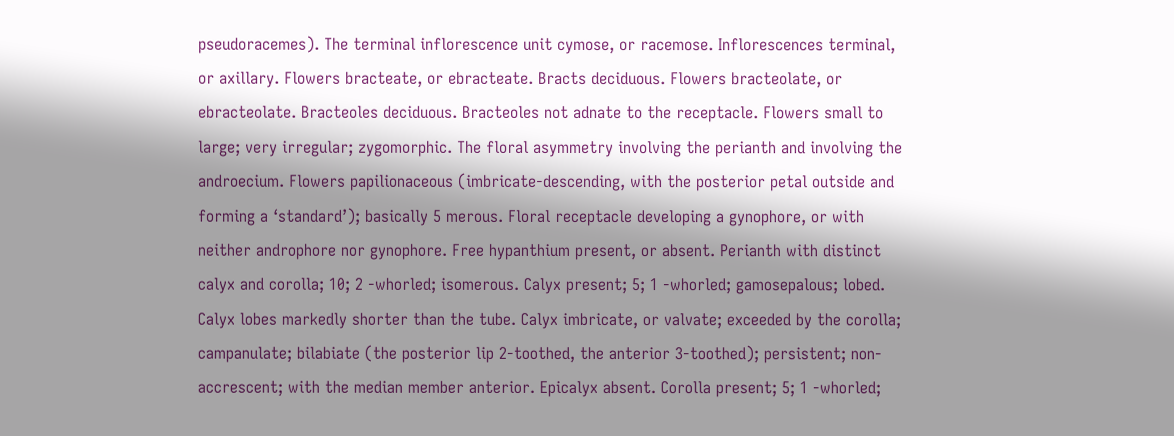pseudoracemes). The terminal inflorescence unit cymose, or racemose. Inflorescences terminal, or axillary. Flowers bracteate, or ebracteate. Bracts deciduous. Flowers bracteolate, or ebracteolate. Bracteoles deciduous. Bracteoles not adnate to the receptacle. Flowers small to large; very irregular; zygomorphic. The floral asymmetry involving the perianth and involving the androecium. Flowers papilionaceous (imbricate-descending, with the posterior petal outside and forming a ‘standard’); basically 5 merous. Floral receptacle developing a gynophore, or with neither androphore nor gynophore. Free hypanthium present, or absent. Perianth with distinct calyx and corolla; 10; 2 -whorled; isomerous. Calyx present; 5; 1 -whorled; gamosepalous; lobed. Calyx lobes markedly shorter than the tube. Calyx imbricate, or valvate; exceeded by the corolla; campanulate; bilabiate (the posterior lip 2-toothed, the anterior 3-toothed); persistent; non-accrescent; with the median member anterior. Epicalyx absent. Corolla present; 5; 1 -whorled;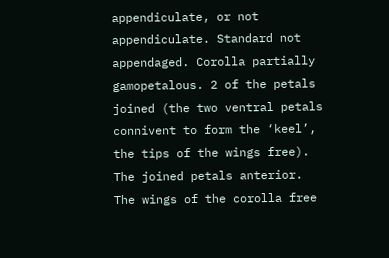appendiculate, or not appendiculate. Standard not appendaged. Corolla partially gamopetalous. 2 of the petals joined (the two ventral petals connivent to form the ‘keel’, the tips of the wings free). The joined petals anterior. The wings of the corolla free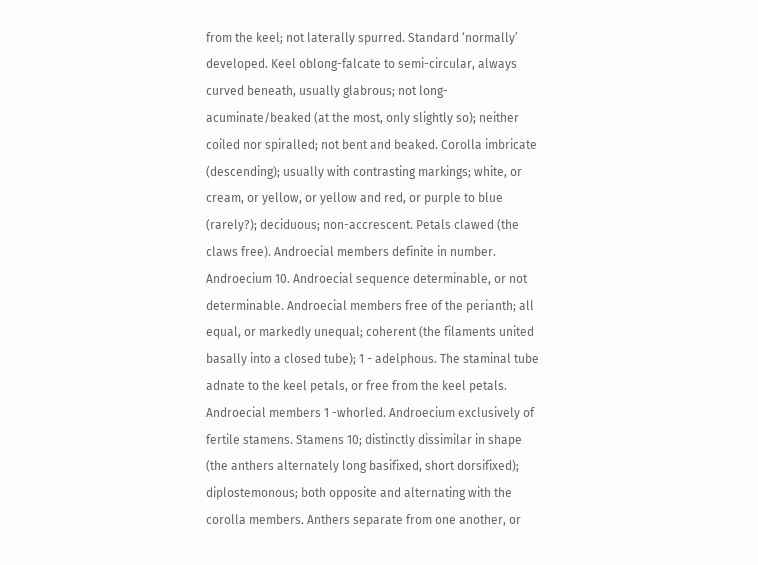from the keel; not laterally spurred. Standard ‘normally’ developed. Keel oblong-falcate to semi-circular, always curved beneath, usually glabrous; not long-acuminate/beaked (at the most, only slightly so); neither coiled nor spiralled; not bent and beaked. Corolla imbricate (descending); usually with contrasting markings; white, or cream, or yellow, or yellow and red, or purple to blue (rarely?); deciduous; non-accrescent. Petals clawed (the claws free). Androecial members definite in number. Androecium 10. Androecial sequence determinable, or not determinable. Androecial members free of the perianth; all equal, or markedly unequal; coherent (the filaments united basally into a closed tube); 1 - adelphous. The staminal tube adnate to the keel petals, or free from the keel petals. Androecial members 1 -whorled. Androecium exclusively of fertile stamens. Stamens 10; distinctly dissimilar in shape (the anthers alternately long basifixed, short dorsifixed); diplostemonous; both opposite and alternating with the corolla members. Anthers separate from one another, or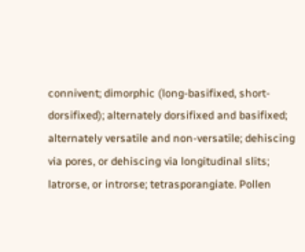connivent; dimorphic (long-basifixed, short-dorsifixed); alternately dorsifixed and basifixed; alternately versatile and non-versatile; dehiscing via pores, or dehiscing via longitudinal slits; latrorse, or introrse; tetrasporangiate. Pollen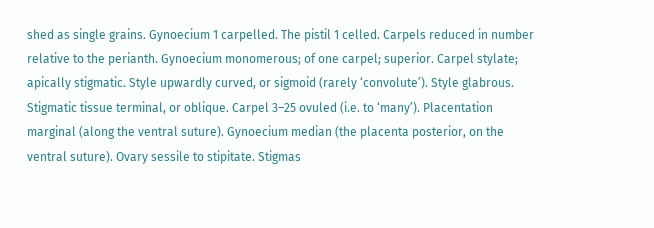shed as single grains. Gynoecium 1 carpelled. The pistil 1 celled. Carpels reduced in number relative to the perianth. Gynoecium monomerous; of one carpel; superior. Carpel stylate; apically stigmatic. Style upwardly curved, or sigmoid (rarely ‘convolute’). Style glabrous. Stigmatic tissue terminal, or oblique. Carpel 3–25 ovuled (i.e. to ‘many’). Placentation marginal (along the ventral suture). Gynoecium median (the placenta posterior, on the ventral suture). Ovary sessile to stipitate. Stigmas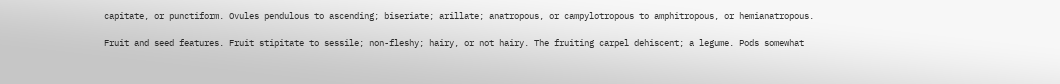capitate, or punctiform. Ovules pendulous to ascending; biseriate; arillate; anatropous, or campylotropous to amphitropous, or hemianatropous.

Fruit and seed features. Fruit stipitate to sessile; non-fleshy; hairy, or not hairy. The fruiting carpel dehiscent; a legume. Pods somewhat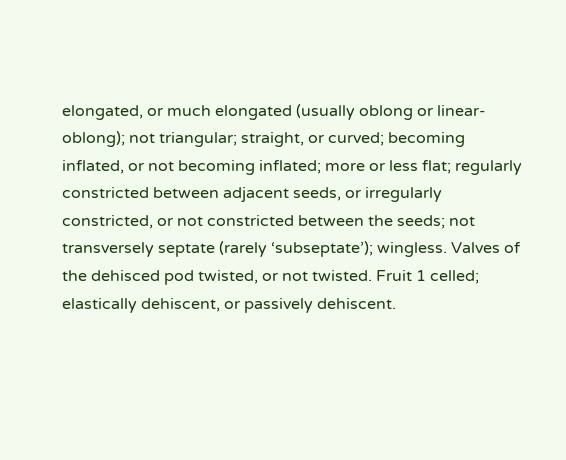elongated, or much elongated (usually oblong or linear-oblong); not triangular; straight, or curved; becoming inflated, or not becoming inflated; more or less flat; regularly constricted between adjacent seeds, or irregularly constricted, or not constricted between the seeds; not transversely septate (rarely ‘subseptate’); wingless. Valves of the dehisced pod twisted, or not twisted. Fruit 1 celled; elastically dehiscent, or passively dehiscent.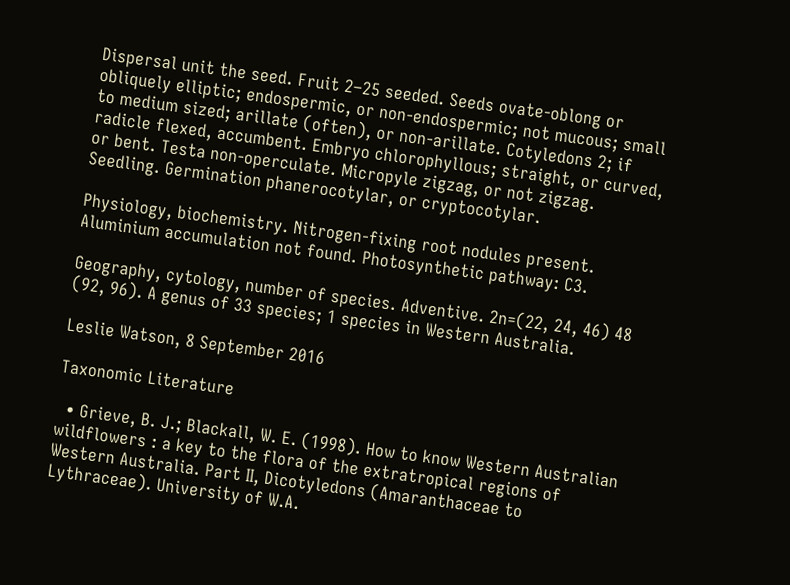Dispersal unit the seed. Fruit 2–25 seeded. Seeds ovate-oblong or obliquely elliptic; endospermic, or non-endospermic; not mucous; small to medium sized; arillate (often), or non-arillate. Cotyledons 2; if radicle flexed, accumbent. Embryo chlorophyllous; straight, or curved, or bent. Testa non-operculate. Micropyle zigzag, or not zigzag. Seedling. Germination phanerocotylar, or cryptocotylar.

Physiology, biochemistry. Nitrogen-fixing root nodules present. Aluminium accumulation not found. Photosynthetic pathway: C3.

Geography, cytology, number of species. Adventive. 2n=(22, 24, 46) 48 (92, 96). A genus of 33 species; 1 species in Western Australia.

Leslie Watson, 8 September 2016

Taxonomic Literature

  • Grieve, B. J.; Blackall, W. E. (1998). How to know Western Australian wildflowers : a key to the flora of the extratropical regions of Western Australia. Part II, Dicotyledons (Amaranthaceae to Lythraceae). University of W.A.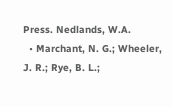Press. Nedlands, W.A.
  • Marchant, N. G.; Wheeler, J. R.; Rye, B. L.;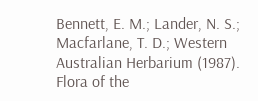Bennett, E. M.; Lander, N. S.; Macfarlane, T. D.; Western Australian Herbarium (1987). Flora of the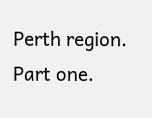Perth region. Part one.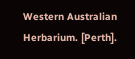Western Australian Herbarium. [Perth].